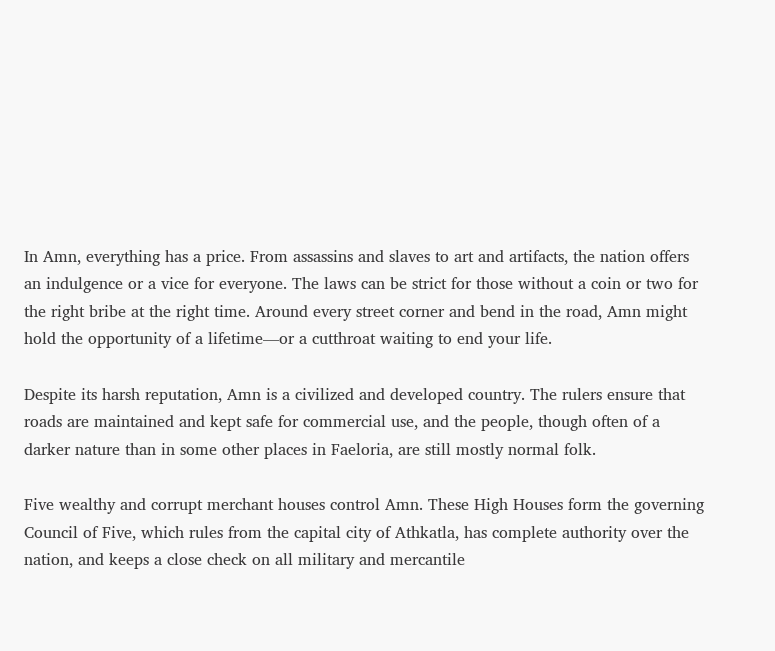In Amn, everything has a price. From assassins and slaves to art and artifacts, the nation offers an indulgence or a vice for everyone. The laws can be strict for those without a coin or two for the right bribe at the right time. Around every street corner and bend in the road, Amn might hold the opportunity of a lifetime—or a cutthroat waiting to end your life.

Despite its harsh reputation, Amn is a civilized and developed country. The rulers ensure that roads are maintained and kept safe for commercial use, and the people, though often of a darker nature than in some other places in Faeloria, are still mostly normal folk.

Five wealthy and corrupt merchant houses control Amn. These High Houses form the governing Council of Five, which rules from the capital city of Athkatla, has complete authority over the nation, and keeps a close check on all military and mercantile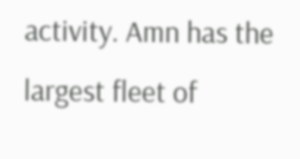activity. Amn has the largest fleet of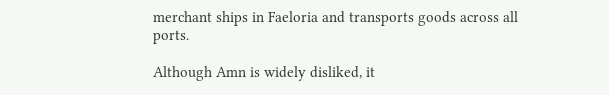merchant ships in Faeloria and transports goods across all ports.

Although Amn is widely disliked, it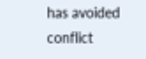has avoided conflict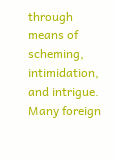through means of scheming, intimidation, and intrigue. Many foreign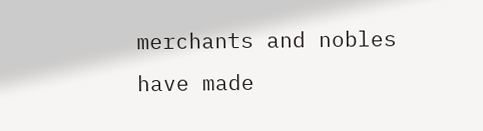merchants and nobles have made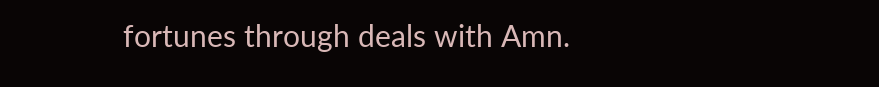fortunes through deals with Amn.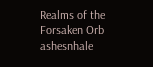Realms of the Forsaken Orb ashesnhale